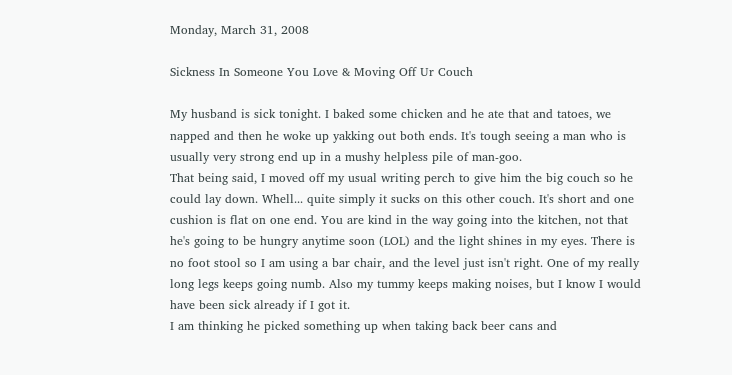Monday, March 31, 2008

Sickness In Someone You Love & Moving Off Ur Couch

My husband is sick tonight. I baked some chicken and he ate that and tatoes, we napped and then he woke up yakking out both ends. It's tough seeing a man who is usually very strong end up in a mushy helpless pile of man-goo.
That being said, I moved off my usual writing perch to give him the big couch so he could lay down. Whell... quite simply it sucks on this other couch. It's short and one cushion is flat on one end. You are kind in the way going into the kitchen, not that he's going to be hungry anytime soon (LOL) and the light shines in my eyes. There is no foot stool so I am using a bar chair, and the level just isn't right. One of my really long legs keeps going numb. Also my tummy keeps making noises, but I know I would have been sick already if I got it.
I am thinking he picked something up when taking back beer cans and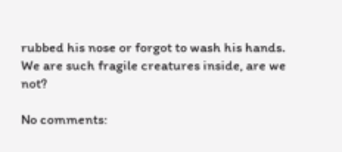rubbed his nose or forgot to wash his hands.
We are such fragile creatures inside, are we not?

No comments: